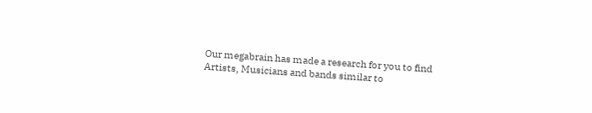Our megabrain has made a research for you to find Artists, Musicians and bands similar to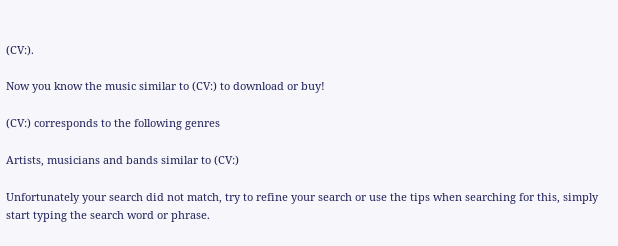(CV:).

Now you know the music similar to (CV:) to download or buy!

(CV:) corresponds to the following genres

Artists, musicians and bands similar to (CV:)

Unfortunately your search did not match, try to refine your search or use the tips when searching for this, simply start typing the search word or phrase.